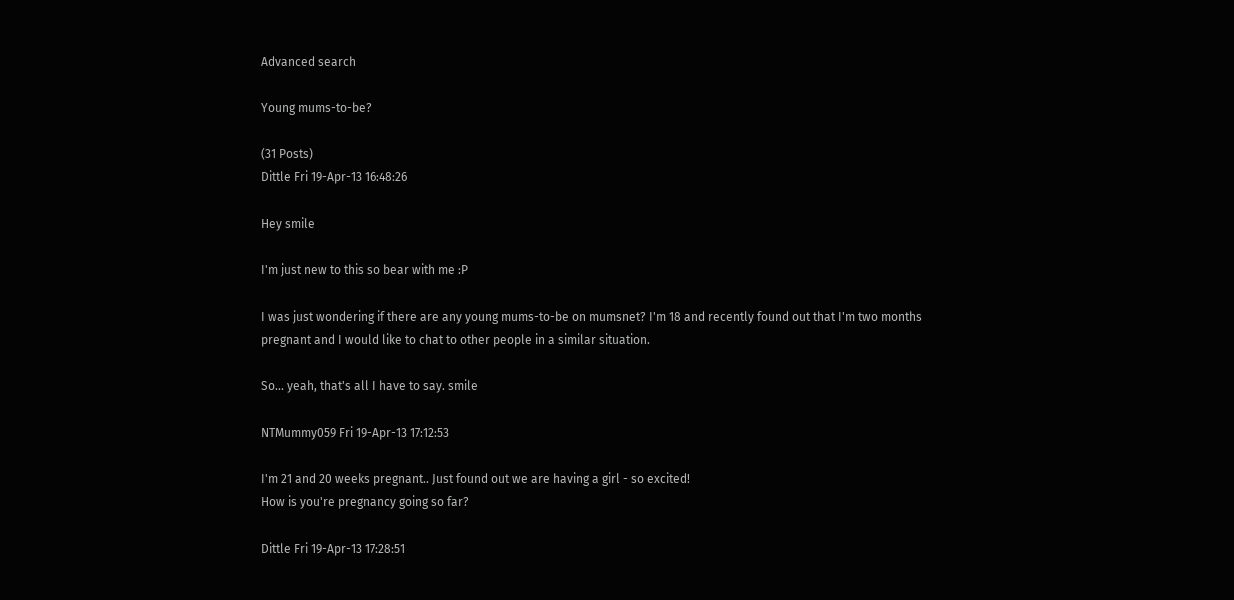Advanced search

Young mums-to-be?

(31 Posts)
Dittle Fri 19-Apr-13 16:48:26

Hey smile

I'm just new to this so bear with me :P

I was just wondering if there are any young mums-to-be on mumsnet? I'm 18 and recently found out that I'm two months pregnant and I would like to chat to other people in a similar situation.

So... yeah, that's all I have to say. smile

NTMummy059 Fri 19-Apr-13 17:12:53

I'm 21 and 20 weeks pregnant.. Just found out we are having a girl - so excited!
How is you're pregnancy going so far?

Dittle Fri 19-Apr-13 17:28:51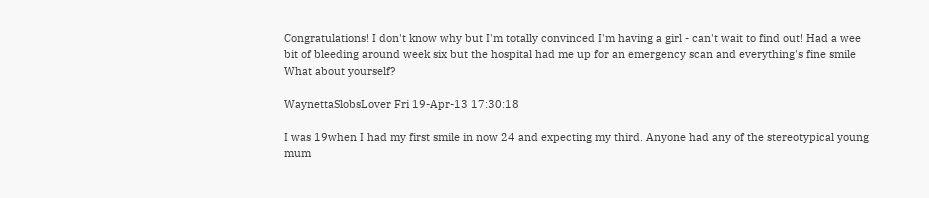Congratulations! I don't know why but I'm totally convinced I'm having a girl - can't wait to find out! Had a wee bit of bleeding around week six but the hospital had me up for an emergency scan and everything's fine smile
What about yourself?

WaynettaSlobsLover Fri 19-Apr-13 17:30:18

I was 19when I had my first smile in now 24 and expecting my third. Anyone had any of the stereotypical young mum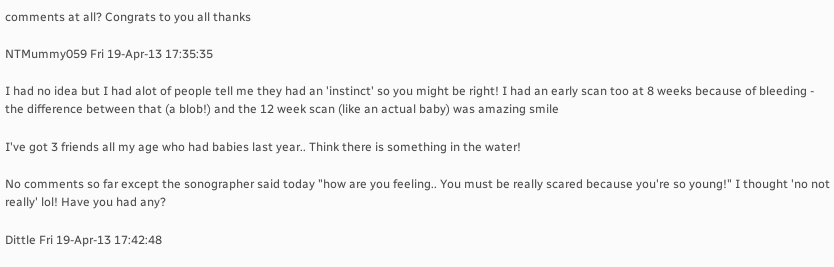comments at all? Congrats to you all thanks

NTMummy059 Fri 19-Apr-13 17:35:35

I had no idea but I had alot of people tell me they had an 'instinct' so you might be right! I had an early scan too at 8 weeks because of bleeding - the difference between that (a blob!) and the 12 week scan (like an actual baby) was amazing smile

I've got 3 friends all my age who had babies last year.. Think there is something in the water!

No comments so far except the sonographer said today "how are you feeling.. You must be really scared because you're so young!" I thought 'no not really' lol! Have you had any?

Dittle Fri 19-Apr-13 17:42:48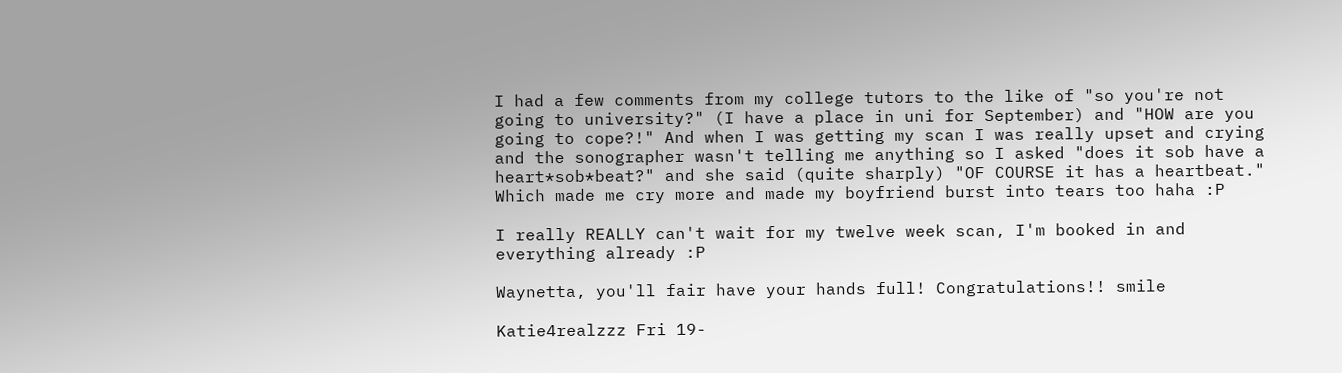I had a few comments from my college tutors to the like of "so you're not going to university?" (I have a place in uni for September) and "HOW are you going to cope?!" And when I was getting my scan I was really upset and crying and the sonographer wasn't telling me anything so I asked "does it sob have a heart*sob*beat?" and she said (quite sharply) "OF COURSE it has a heartbeat." Which made me cry more and made my boyfriend burst into tears too haha :P

I really REALLY can't wait for my twelve week scan, I'm booked in and everything already :P

Waynetta, you'll fair have your hands full! Congratulations!! smile

Katie4realzzz Fri 19-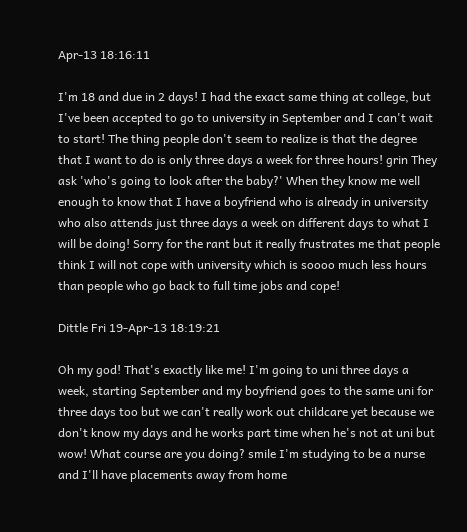Apr-13 18:16:11

I'm 18 and due in 2 days! I had the exact same thing at college, but I've been accepted to go to university in September and I can't wait to start! The thing people don't seem to realize is that the degree that I want to do is only three days a week for three hours! grin They ask 'who's going to look after the baby?' When they know me well enough to know that I have a boyfriend who is already in university who also attends just three days a week on different days to what I will be doing! Sorry for the rant but it really frustrates me that people think I will not cope with university which is soooo much less hours than people who go back to full time jobs and cope!

Dittle Fri 19-Apr-13 18:19:21

Oh my god! That's exactly like me! I'm going to uni three days a week, starting September and my boyfriend goes to the same uni for three days too but we can't really work out childcare yet because we don't know my days and he works part time when he's not at uni but wow! What course are you doing? smile I'm studying to be a nurse and I'll have placements away from home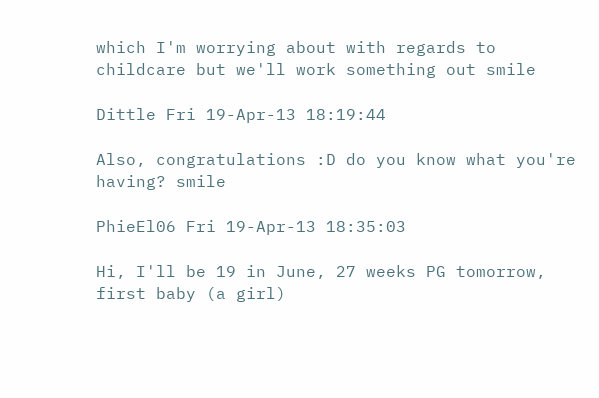which I'm worrying about with regards to childcare but we'll work something out smile

Dittle Fri 19-Apr-13 18:19:44

Also, congratulations :D do you know what you're having? smile

PhieEl06 Fri 19-Apr-13 18:35:03

Hi, I'll be 19 in June, 27 weeks PG tomorrow, first baby (a girl)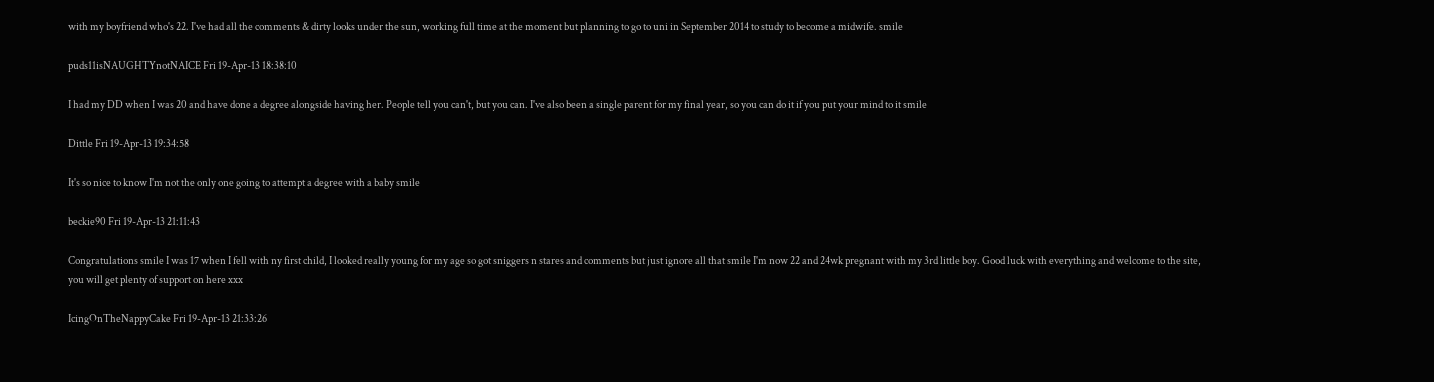with my boyfriend who's 22. I've had all the comments & dirty looks under the sun, working full time at the moment but planning to go to uni in September 2014 to study to become a midwife. smile

puds11isNAUGHTYnotNAICE Fri 19-Apr-13 18:38:10

I had my DD when I was 20 and have done a degree alongside having her. People tell you can't, but you can. I've also been a single parent for my final year, so you can do it if you put your mind to it smile

Dittle Fri 19-Apr-13 19:34:58

It's so nice to know I'm not the only one going to attempt a degree with a baby smile

beckie90 Fri 19-Apr-13 21:11:43

Congratulations smile I was 17 when I fell with ny first child, I looked really young for my age so got sniggers n stares and comments but just ignore all that smile I'm now 22 and 24wk pregnant with my 3rd little boy. Good luck with everything and welcome to the site, you will get plenty of support on here xxx

IcingOnTheNappyCake Fri 19-Apr-13 21:33:26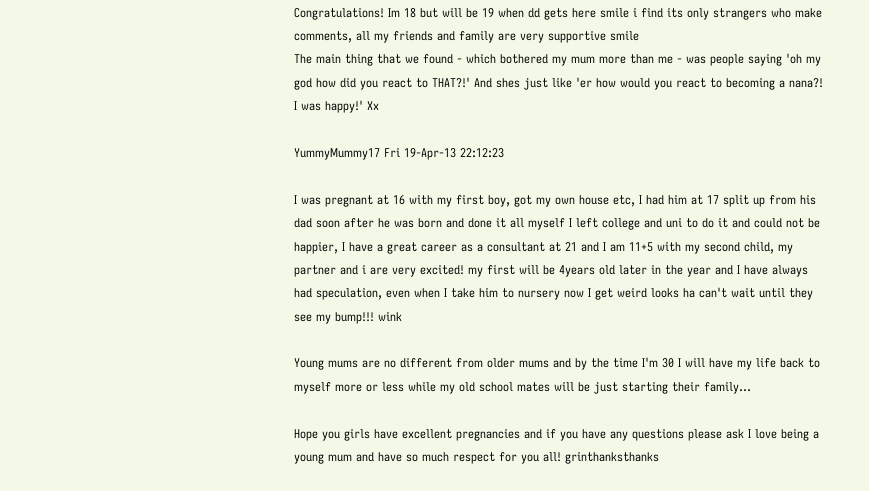Congratulations! Im 18 but will be 19 when dd gets here smile i find its only strangers who make comments, all my friends and family are very supportive smile
The main thing that we found - which bothered my mum more than me - was people saying 'oh my god how did you react to THAT?!' And shes just like 'er how would you react to becoming a nana?! I was happy!' Xx

YummyMummy17 Fri 19-Apr-13 22:12:23

I was pregnant at 16 with my first boy, got my own house etc, I had him at 17 split up from his dad soon after he was born and done it all myself I left college and uni to do it and could not be happier, I have a great career as a consultant at 21 and I am 11+5 with my second child, my partner and i are very excited! my first will be 4years old later in the year and I have always had speculation, even when I take him to nursery now I get weird looks ha can't wait until they see my bump!!! wink

Young mums are no different from older mums and by the time I'm 30 I will have my life back to myself more or less while my old school mates will be just starting their family...

Hope you girls have excellent pregnancies and if you have any questions please ask I love being a young mum and have so much respect for you all! grinthanksthanks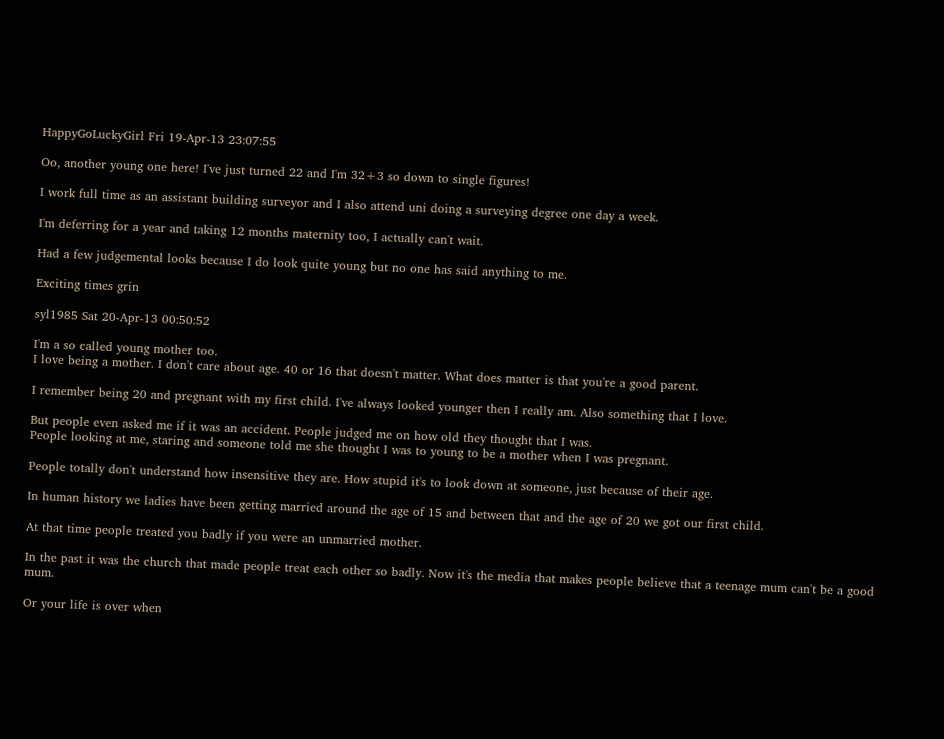HappyGoLuckyGirl Fri 19-Apr-13 23:07:55

Oo, another young one here! I've just turned 22 and I'm 32+3 so down to single figures!

I work full time as an assistant building surveyor and I also attend uni doing a surveying degree one day a week.

I'm deferring for a year and taking 12 months maternity too, I actually can't wait.

Had a few judgemental looks because I do look quite young but no one has said anything to me.

Exciting times grin

syl1985 Sat 20-Apr-13 00:50:52

I'm a so called young mother too.
I love being a mother. I don't care about age. 40 or 16 that doesn't matter. What does matter is that you're a good parent.

I remember being 20 and pregnant with my first child. I've always looked younger then I really am. Also something that I love.

But people even asked me if it was an accident. People judged me on how old they thought that I was.
People looking at me, staring and someone told me she thought I was to young to be a mother when I was pregnant.

People totally don't understand how insensitive they are. How stupid it's to look down at someone, just because of their age.

In human history we ladies have been getting married around the age of 15 and between that and the age of 20 we got our first child.

At that time people treated you badly if you were an unmarried mother.

In the past it was the church that made people treat each other so badly. Now it's the media that makes people believe that a teenage mum can't be a good mum.

Or your life is over when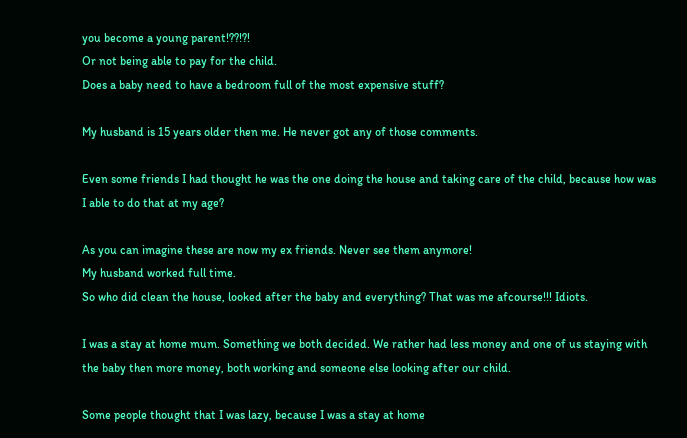you become a young parent!??!?!
Or not being able to pay for the child.
Does a baby need to have a bedroom full of the most expensive stuff?

My husband is 15 years older then me. He never got any of those comments.

Even some friends I had thought he was the one doing the house and taking care of the child, because how was I able to do that at my age?

As you can imagine these are now my ex friends. Never see them anymore!
My husband worked full time.
So who did clean the house, looked after the baby and everything? That was me afcourse!!! Idiots.

I was a stay at home mum. Something we both decided. We rather had less money and one of us staying with the baby then more money, both working and someone else looking after our child.

Some people thought that I was lazy, because I was a stay at home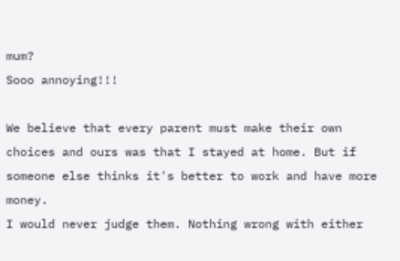mum?
Sooo annoying!!!

We believe that every parent must make their own choices and ours was that I stayed at home. But if someone else thinks it's better to work and have more money.
I would never judge them. Nothing wrong with either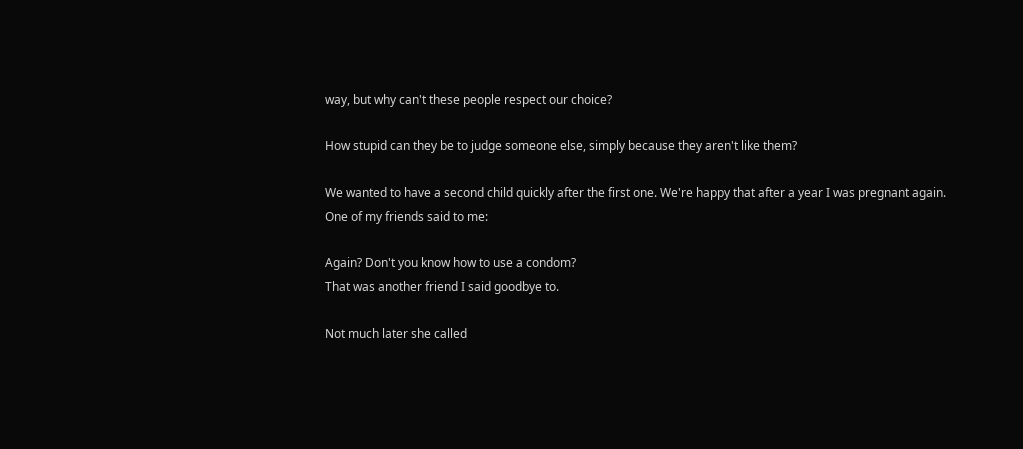way, but why can't these people respect our choice?

How stupid can they be to judge someone else, simply because they aren't like them?

We wanted to have a second child quickly after the first one. We're happy that after a year I was pregnant again.
One of my friends said to me:

Again? Don't you know how to use a condom?
That was another friend I said goodbye to.

Not much later she called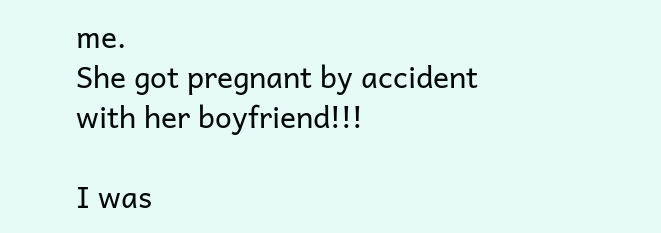me.
She got pregnant by accident with her boyfriend!!!

I was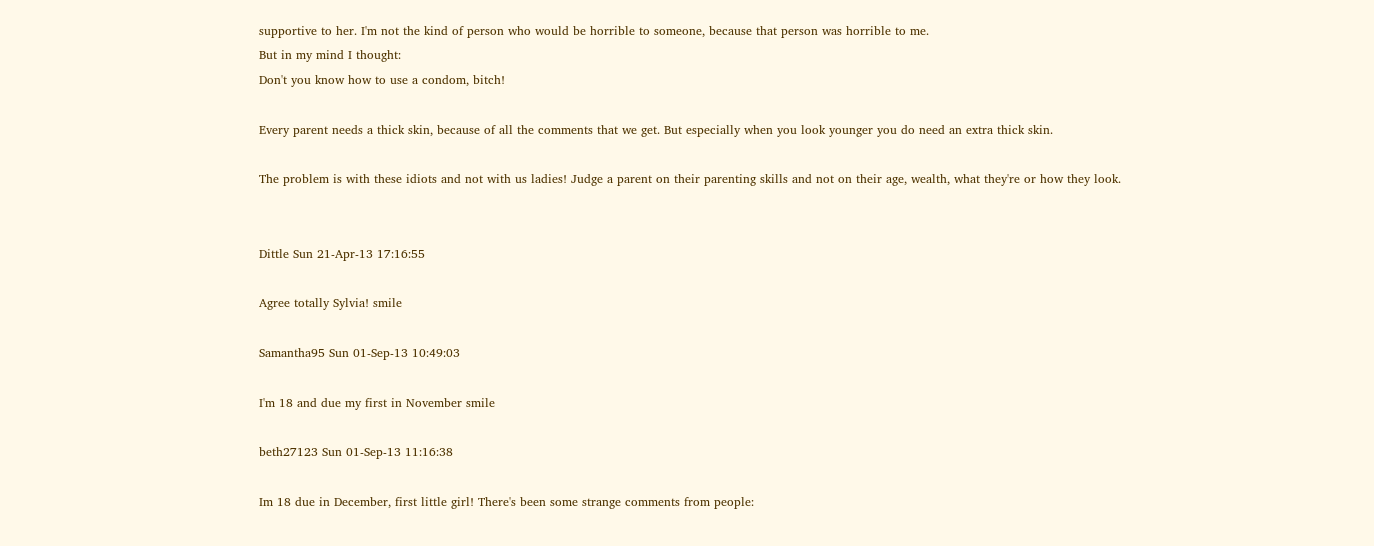supportive to her. I'm not the kind of person who would be horrible to someone, because that person was horrible to me.
But in my mind I thought:
Don't you know how to use a condom, bitch!

Every parent needs a thick skin, because of all the comments that we get. But especially when you look younger you do need an extra thick skin.

The problem is with these idiots and not with us ladies! Judge a parent on their parenting skills and not on their age, wealth, what they're or how they look.


Dittle Sun 21-Apr-13 17:16:55

Agree totally Sylvia! smile

Samantha95 Sun 01-Sep-13 10:49:03

I'm 18 and due my first in November smile

beth27123 Sun 01-Sep-13 11:16:38

Im 18 due in December, first little girl! There's been some strange comments from people: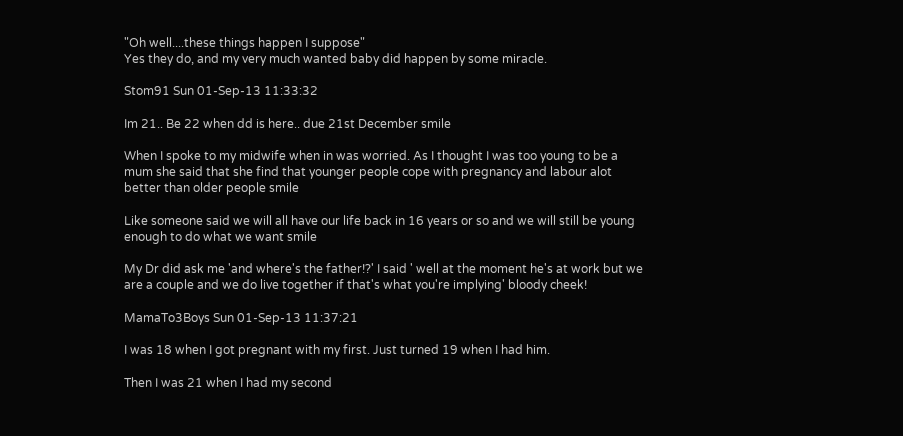"Oh well....these things happen I suppose"
Yes they do, and my very much wanted baby did happen by some miracle.

Stom91 Sun 01-Sep-13 11:33:32

Im 21.. Be 22 when dd is here.. due 21st December smile

When I spoke to my midwife when in was worried. As I thought I was too young to be a mum she said that she find that younger people cope with pregnancy and labour alot better than older people smile

Like someone said we will all have our life back in 16 years or so and we will still be young enough to do what we want smile

My Dr did ask me 'and where's the father!?' I said ' well at the moment he's at work but we are a couple and we do live together if that's what you're implying' bloody cheek!

MamaTo3Boys Sun 01-Sep-13 11:37:21

I was 18 when I got pregnant with my first. Just turned 19 when I had him.

Then I was 21 when I had my second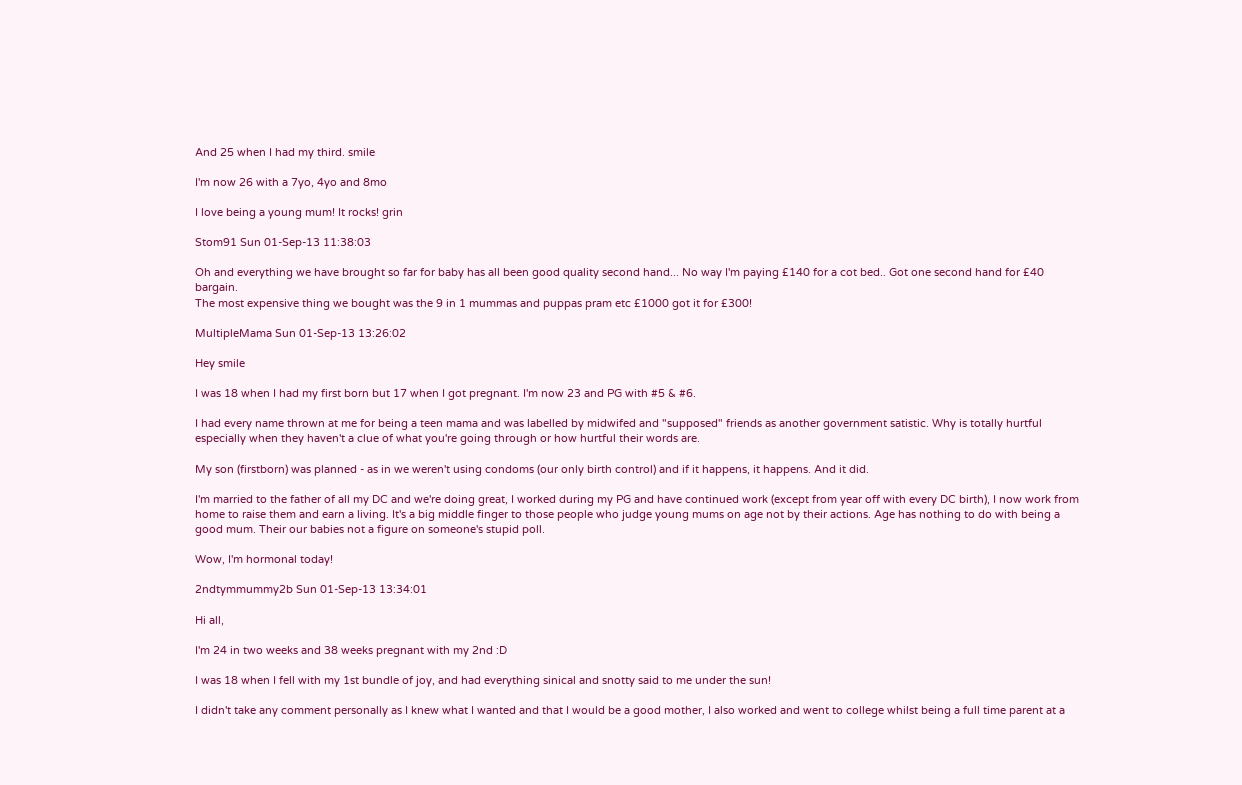And 25 when I had my third. smile

I'm now 26 with a 7yo, 4yo and 8mo

I love being a young mum! It rocks! grin

Stom91 Sun 01-Sep-13 11:38:03

Oh and everything we have brought so far for baby has all been good quality second hand... No way I'm paying £140 for a cot bed.. Got one second hand for £40 bargain.
The most expensive thing we bought was the 9 in 1 mummas and puppas pram etc £1000 got it for £300!

MultipleMama Sun 01-Sep-13 13:26:02

Hey smile

I was 18 when I had my first born but 17 when I got pregnant. I'm now 23 and PG with #5 & #6.

I had every name thrown at me for being a teen mama and was labelled by midwifed and "supposed" friends as another government satistic. Why is totally hurtful especially when they haven't a clue of what you're going through or how hurtful their words are.

My son (firstborn) was planned - as in we weren't using condoms (our only birth control) and if it happens, it happens. And it did.

I'm married to the father of all my DC and we're doing great, I worked during my PG and have continued work (except from year off with every DC birth), I now work from home to raise them and earn a living. It's a big middle finger to those people who judge young mums on age not by their actions. Age has nothing to do with being a good mum. Their our babies not a figure on someone's stupid poll.

Wow, I'm hormonal today!

2ndtymmummy2b Sun 01-Sep-13 13:34:01

Hi all,

I'm 24 in two weeks and 38 weeks pregnant with my 2nd :D

I was 18 when I fell with my 1st bundle of joy, and had everything sinical and snotty said to me under the sun!

I didn't take any comment personally as I knew what I wanted and that I would be a good mother, I also worked and went to college whilst being a full time parent at a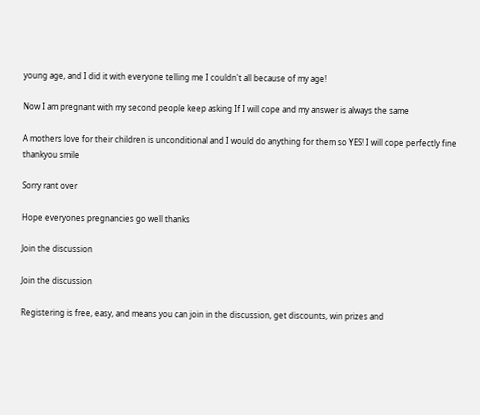young age, and I did it with everyone telling me I couldn't all because of my age!

Now I am pregnant with my second people keep asking If I will cope and my answer is always the same

A mothers love for their children is unconditional and I would do anything for them so YES! I will cope perfectly fine thankyou smile

Sorry rant over

Hope everyones pregnancies go well thanks

Join the discussion

Join the discussion

Registering is free, easy, and means you can join in the discussion, get discounts, win prizes and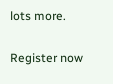lots more.

Register now